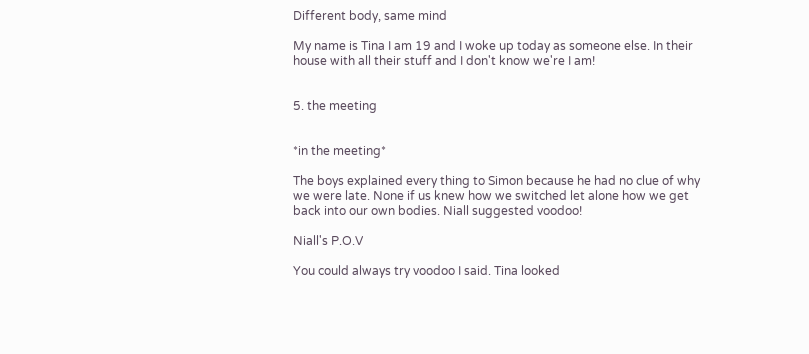Different body, same mind

My name is Tina I am 19 and I woke up today as someone else. In their house with all their stuff and I don't know we're I am!


5. the meeting


*in the meeting*

The boys explained every thing to Simon because he had no clue of why we were late. None if us knew how we switched let alone how we get back into our own bodies. Niall suggested voodoo!

Niall's P.O.V

You could always try voodoo I said. Tina looked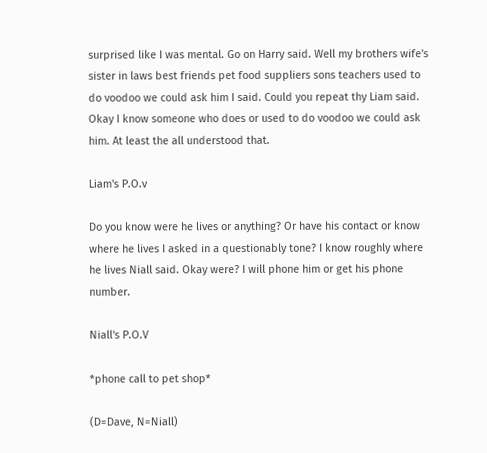surprised like I was mental. Go on Harry said. Well my brothers wife's sister in laws best friends pet food suppliers sons teachers used to do voodoo we could ask him I said. Could you repeat thy Liam said. Okay I know someone who does or used to do voodoo we could ask him. At least the all understood that.

Liam's P.O.v

Do you know were he lives or anything? Or have his contact or know where he lives I asked in a questionably tone? I know roughly where he lives Niall said. Okay were? I will phone him or get his phone number.

Niall's P.O.V

*phone call to pet shop*

(D=Dave, N=Niall)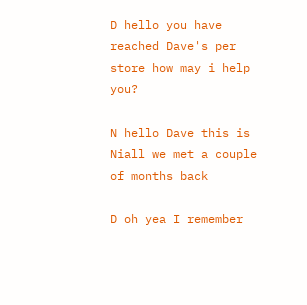D hello you have reached Dave's per store how may i help you?

N hello Dave this is Niall we met a couple of months back

D oh yea I remember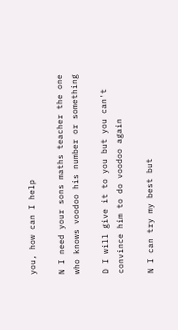you, how can I help

N I need your sons maths teacher the one who knows voodoo his number or something

D I will give it to you but you can't convince him to do voodoo again

N I can try my best but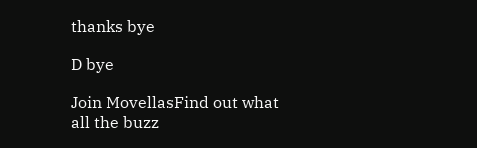thanks bye

D bye

Join MovellasFind out what all the buzz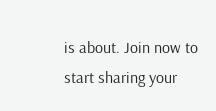is about. Join now to start sharing your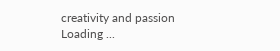creativity and passion
Loading ...